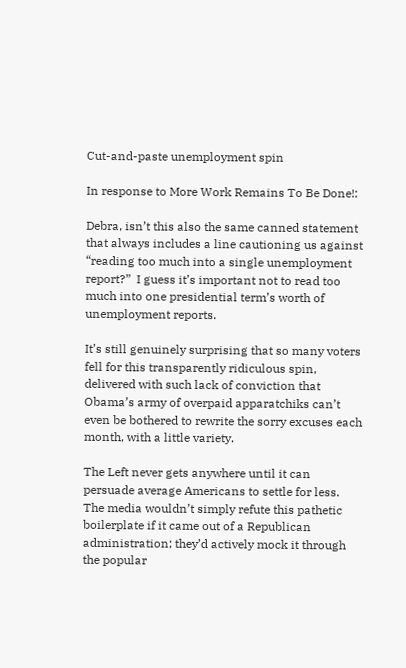Cut-and-paste unemployment spin

In response to More Work Remains To Be Done!:

Debra, isn’t this also the same canned statement that always includes a line cautioning us against “reading too much into a single unemployment report?”  I guess it’s important not to read too much into one presidential term’s worth of unemployment reports.

It’s still genuinely surprising that so many voters fell for this transparently ridiculous spin, delivered with such lack of conviction that Obama’s army of overpaid apparatchiks can’t even be bothered to rewrite the sorry excuses each month, with a little variety.

The Left never gets anywhere until it can persuade average Americans to settle for less.  The media wouldn’t simply refute this pathetic boilerplate if it came out of a Republican administration; they’d actively mock it through the popular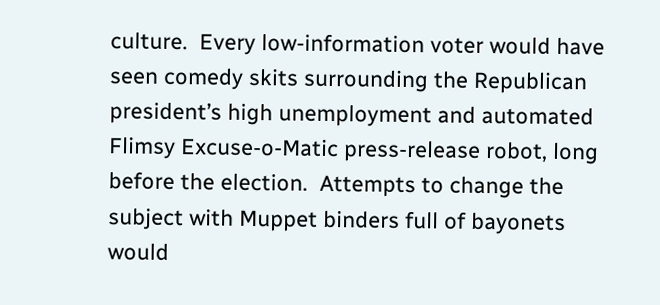culture.  Every low-information voter would have seen comedy skits surrounding the Republican president’s high unemployment and automated Flimsy Excuse-o-Matic press-release robot, long before the election.  Attempts to change the subject with Muppet binders full of bayonets would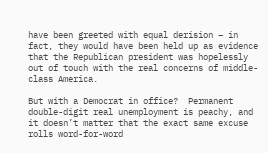have been greeted with equal derision – in fact, they would have been held up as evidence that the Republican president was hopelessly out of touch with the real concerns of middle-class America.

But with a Democrat in office?  Permanent double-digit real unemployment is peachy, and it doesn’t matter that the exact same excuse rolls word-for-word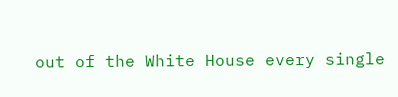out of the White House every single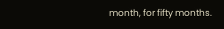month, for fifty months.